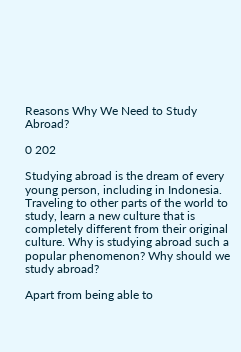Reasons Why We Need to Study Abroad?

0 202

Studying abroad is the dream of every young person, including in Indonesia. Traveling to other parts of the world to study, learn a new culture that is completely different from their original culture. Why is studying abroad such a popular phenomenon? Why should we study abroad?

Apart from being able to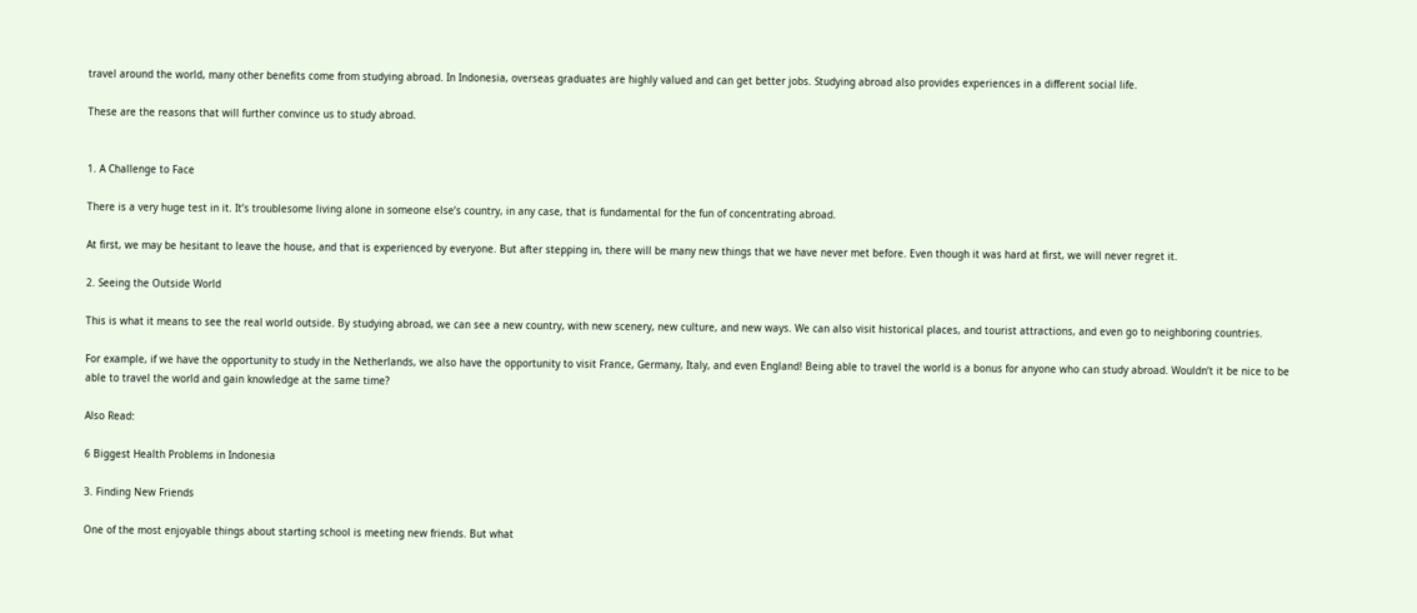travel around the world, many other benefits come from studying abroad. In Indonesia, overseas graduates are highly valued and can get better jobs. Studying abroad also provides experiences in a different social life.

These are the reasons that will further convince us to study abroad.


1. A Challenge to Face

There is a very huge test in it. It’s troublesome living alone in someone else’s country, in any case, that is fundamental for the fun of concentrating abroad.

At first, we may be hesitant to leave the house, and that is experienced by everyone. But after stepping in, there will be many new things that we have never met before. Even though it was hard at first, we will never regret it.

2. Seeing the Outside World

This is what it means to see the real world outside. By studying abroad, we can see a new country, with new scenery, new culture, and new ways. We can also visit historical places, and tourist attractions, and even go to neighboring countries.

For example, if we have the opportunity to study in the Netherlands, we also have the opportunity to visit France, Germany, Italy, and even England! Being able to travel the world is a bonus for anyone who can study abroad. Wouldn’t it be nice to be able to travel the world and gain knowledge at the same time?

Also Read:

6 Biggest Health Problems in Indonesia

3. Finding New Friends

One of the most enjoyable things about starting school is meeting new friends. But what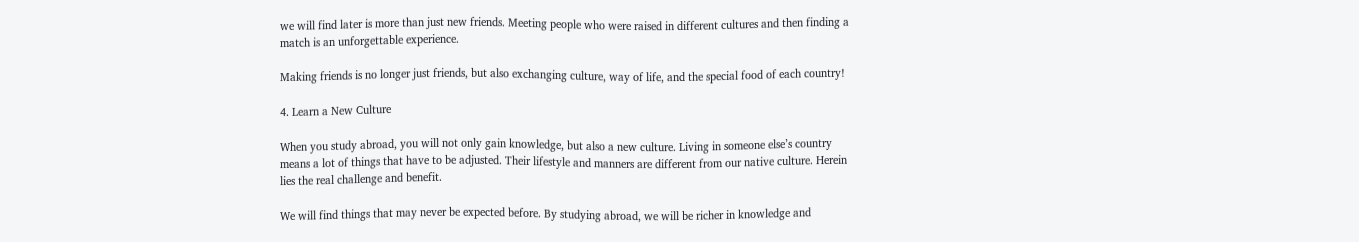we will find later is more than just new friends. Meeting people who were raised in different cultures and then finding a match is an unforgettable experience.

Making friends is no longer just friends, but also exchanging culture, way of life, and the special food of each country!

4. Learn a New Culture

When you study abroad, you will not only gain knowledge, but also a new culture. Living in someone else’s country means a lot of things that have to be adjusted. Their lifestyle and manners are different from our native culture. Herein lies the real challenge and benefit.

We will find things that may never be expected before. By studying abroad, we will be richer in knowledge and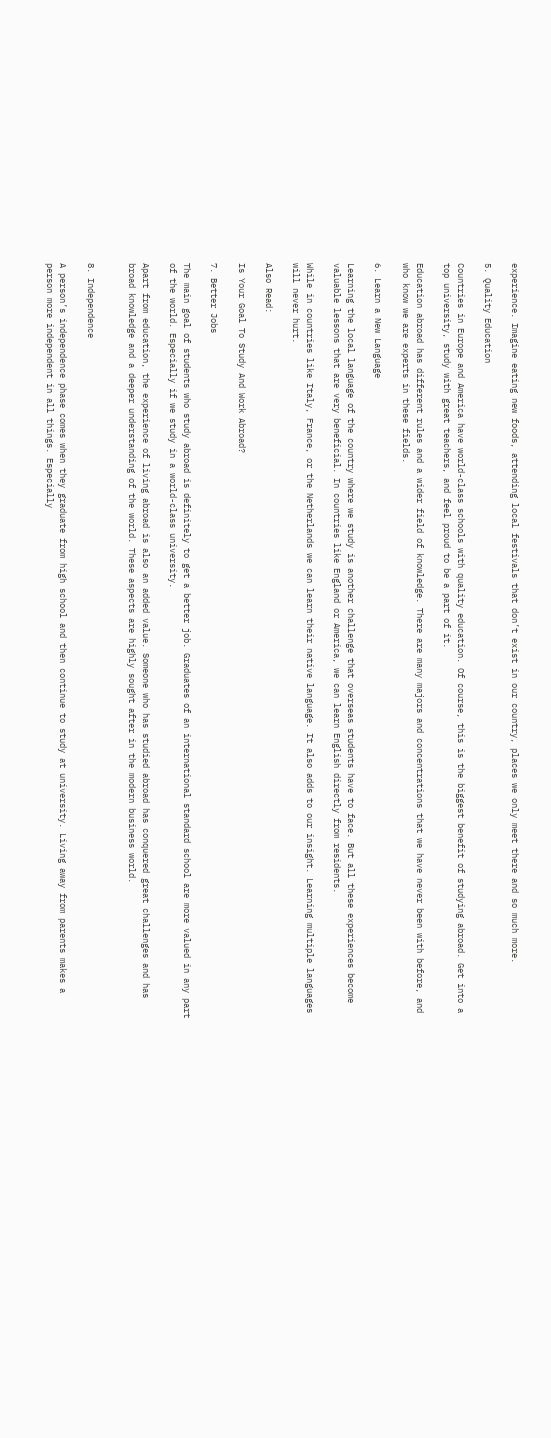experience. Imagine eating new foods, attending local festivals that don’t exist in our country, places we only meet there and so much more.

5. Quality Education

Countries in Europe and America have world-class schools with quality education. Of course, this is the biggest benefit of studying abroad. Get into a top university, study with great teachers, and feel proud to be a part of it.

Education abroad has different rules and a wider field of knowledge. There are many majors and concentrations that we have never been with before, and who know we are experts in these fields.

6. Learn a New Language

Learning the local language of the country where we study is another challenge that overseas students have to face. But all these experiences become valuable lessons that are very beneficial. In countries like England or America, we can learn English directly from residents.

While in countries like Italy, France, or the Netherlands we can learn their native language. It also adds to our insight. Learning multiple languages will never hurt.

Also Read:

Is Your Goal To Study And Work Abroad?

7. Better Jobs

The main goal of students who study abroad is definitely to get a better job. Graduates of an international standard school are more valued in any part of the world. Especially if we study in a world-class university.

Apart from education, the experience of living abroad is also an added value. Someone who has studied abroad has conquered great challenges and has broad knowledge and a deeper understanding of the world. These aspects are highly sought after in the modern business world.


8. Independence

A person’s independence phase comes when they graduate from high school and then continue to study at university. Living away from parents makes a person more independent in all things. Especially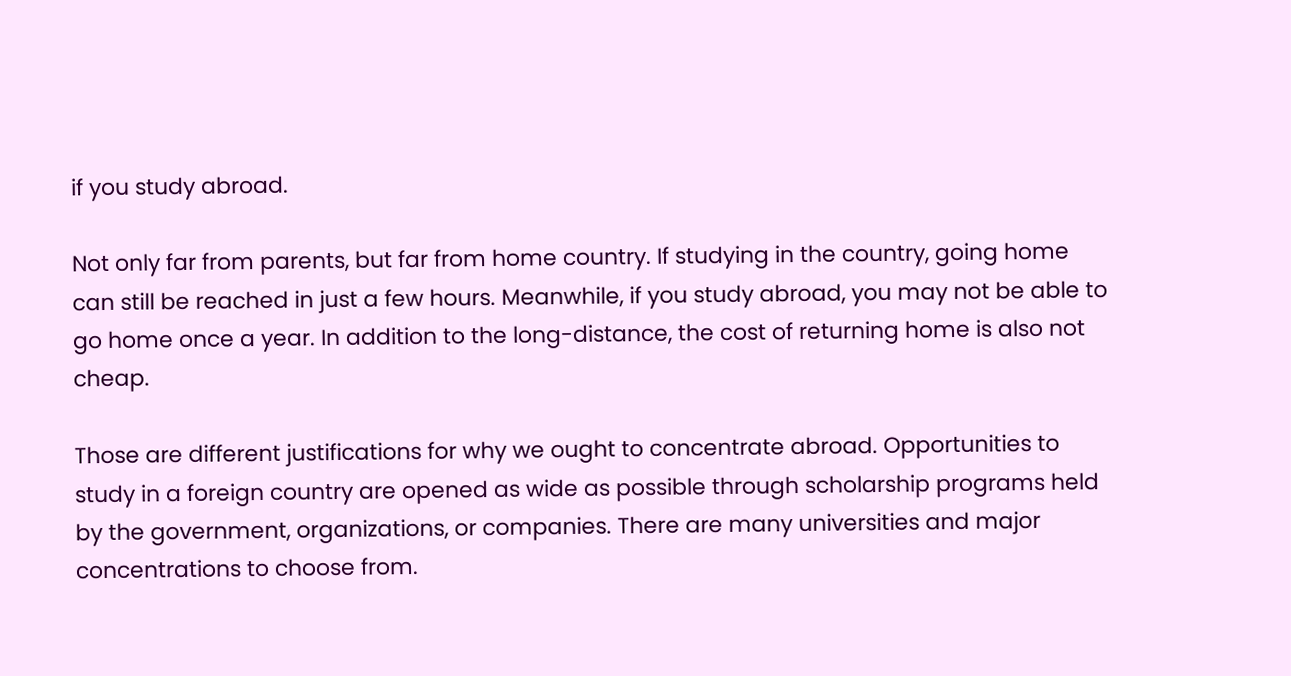if you study abroad.

Not only far from parents, but far from home country. If studying in the country, going home can still be reached in just a few hours. Meanwhile, if you study abroad, you may not be able to go home once a year. In addition to the long-distance, the cost of returning home is also not cheap.

Those are different justifications for why we ought to concentrate abroad. Opportunities to study in a foreign country are opened as wide as possible through scholarship programs held by the government, organizations, or companies. There are many universities and major concentrations to choose from.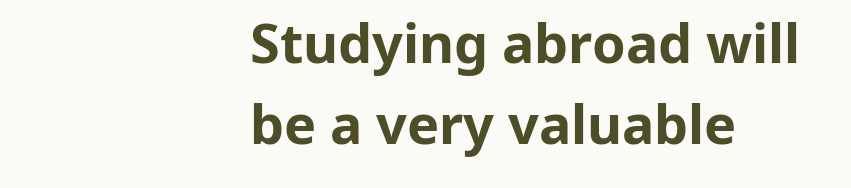Studying abroad will be a very valuable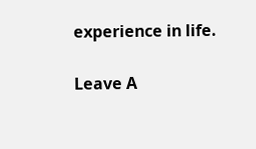experience in life.

Leave A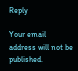Reply

Your email address will not be published.